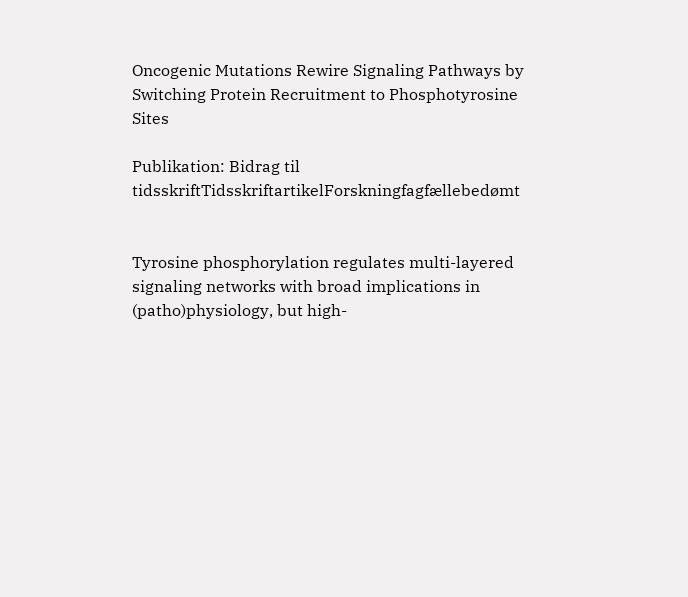Oncogenic Mutations Rewire Signaling Pathways by Switching Protein Recruitment to Phosphotyrosine Sites

Publikation: Bidrag til tidsskriftTidsskriftartikelForskningfagfællebedømt


Tyrosine phosphorylation regulates multi-layered signaling networks with broad implications in (patho)physiology, but high-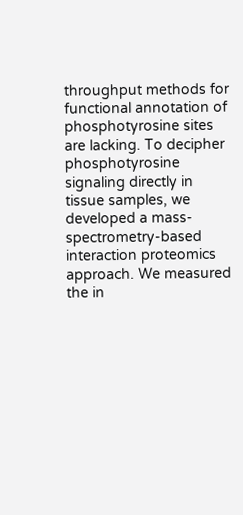throughput methods for functional annotation of phosphotyrosine sites are lacking. To decipher phosphotyrosine signaling directly in tissue samples, we developed a mass-spectrometry-based interaction proteomics approach. We measured the in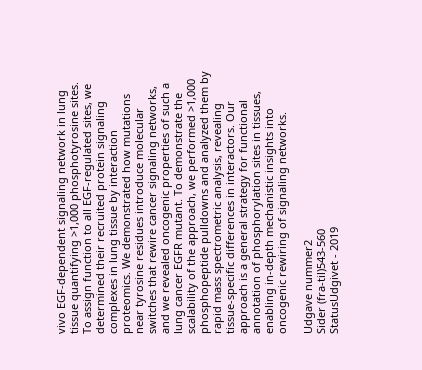vivo EGF-dependent signaling network in lung tissue quantifying >1,000 phosphotyrosine sites. To assign function to all EGF-regulated sites, we determined their recruited protein signaling complexes in lung tissue by interaction proteomics. We demonstrated how mutations near tyrosine residues introduce molecular switches that rewire cancer signaling networks, and we revealed oncogenic properties of such a lung cancer EGFR mutant. To demonstrate the scalability of the approach, we performed >1,000 phosphopeptide pulldowns and analyzed them by rapid mass spectrometric analysis, revealing tissue-specific differences in interactors. Our approach is a general strategy for functional annotation of phosphorylation sites in tissues, enabling in-depth mechanistic insights into oncogenic rewiring of signaling networks.

Udgave nummer2
Sider (fra-til)543-560
StatusUdgivet - 2019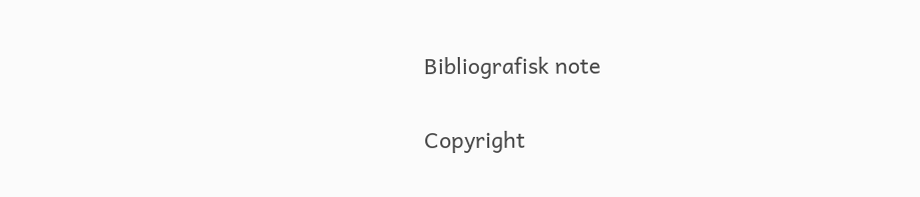Bibliografisk note

Copyright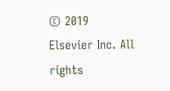© 2019 Elsevier Inc. All rights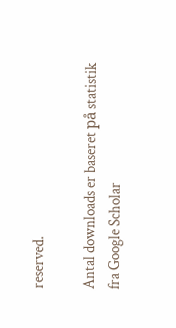reserved.

Antal downloads er baseret på statistik fra Google Scholar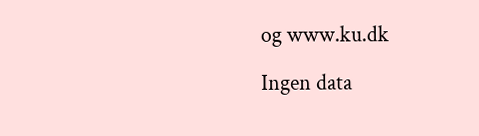og www.ku.dk

Ingen data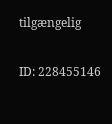tilgængelig

ID: 228455146